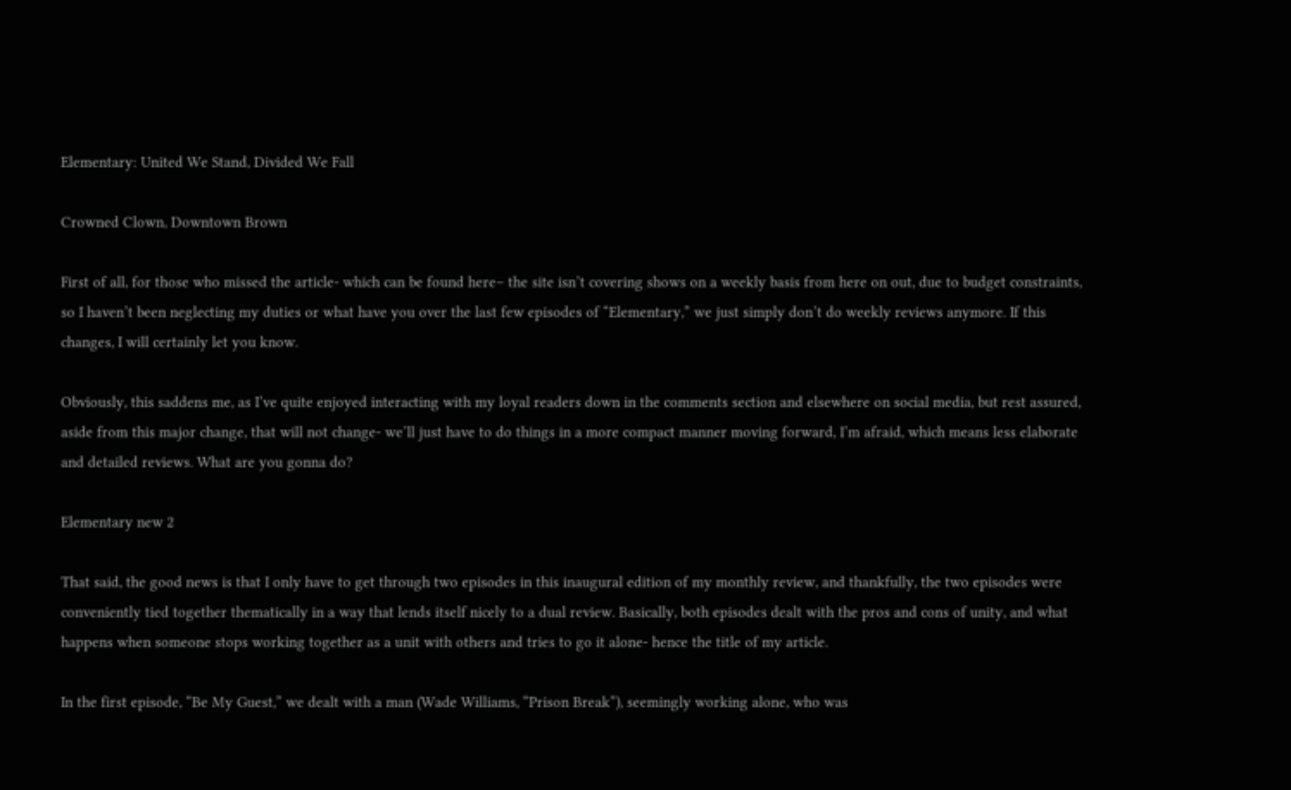Elementary: United We Stand, Divided We Fall

Crowned Clown, Downtown Brown

First of all, for those who missed the article- which can be found here– the site isn’t covering shows on a weekly basis from here on out, due to budget constraints, so I haven’t been neglecting my duties or what have you over the last few episodes of “Elementary,” we just simply don’t do weekly reviews anymore. If this changes, I will certainly let you know.

Obviously, this saddens me, as I’ve quite enjoyed interacting with my loyal readers down in the comments section and elsewhere on social media, but rest assured, aside from this major change, that will not change- we’ll just have to do things in a more compact manner moving forward, I’m afraid, which means less elaborate and detailed reviews. What are you gonna do?

Elementary new 2

That said, the good news is that I only have to get through two episodes in this inaugural edition of my monthly review, and thankfully, the two episodes were conveniently tied together thematically in a way that lends itself nicely to a dual review. Basically, both episodes dealt with the pros and cons of unity, and what happens when someone stops working together as a unit with others and tries to go it alone- hence the title of my article.

In the first episode, “Be My Guest,” we dealt with a man (Wade Williams, “Prison Break”), seemingly working alone, who was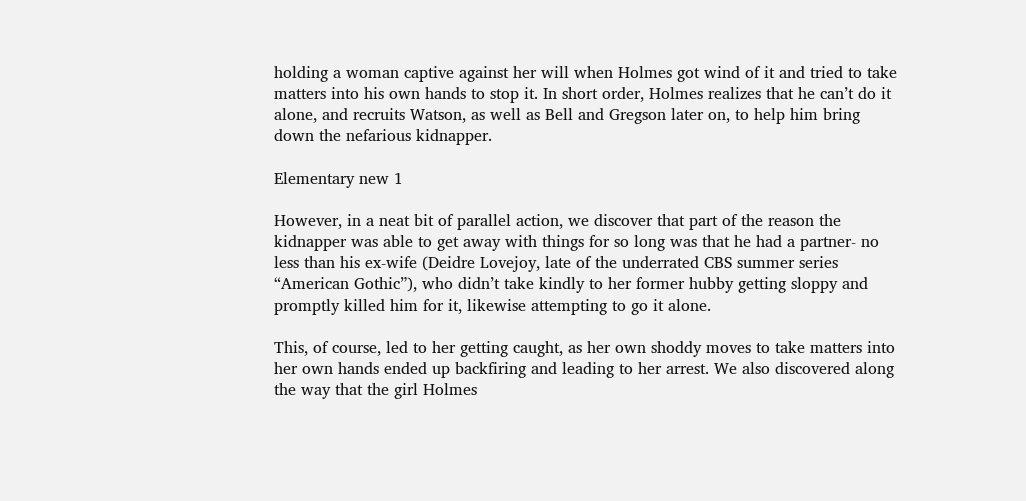holding a woman captive against her will when Holmes got wind of it and tried to take matters into his own hands to stop it. In short order, Holmes realizes that he can’t do it alone, and recruits Watson, as well as Bell and Gregson later on, to help him bring down the nefarious kidnapper.

Elementary new 1

However, in a neat bit of parallel action, we discover that part of the reason the kidnapper was able to get away with things for so long was that he had a partner- no less than his ex-wife (Deidre Lovejoy, late of the underrated CBS summer series “American Gothic”), who didn’t take kindly to her former hubby getting sloppy and promptly killed him for it, likewise attempting to go it alone.

This, of course, led to her getting caught, as her own shoddy moves to take matters into her own hands ended up backfiring and leading to her arrest. We also discovered along the way that the girl Holmes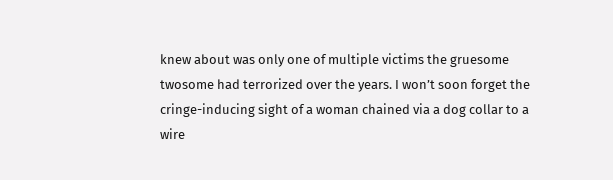knew about was only one of multiple victims the gruesome twosome had terrorized over the years. I won’t soon forget the cringe-inducing sight of a woman chained via a dog collar to a wire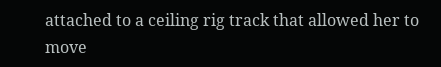attached to a ceiling rig track that allowed her to move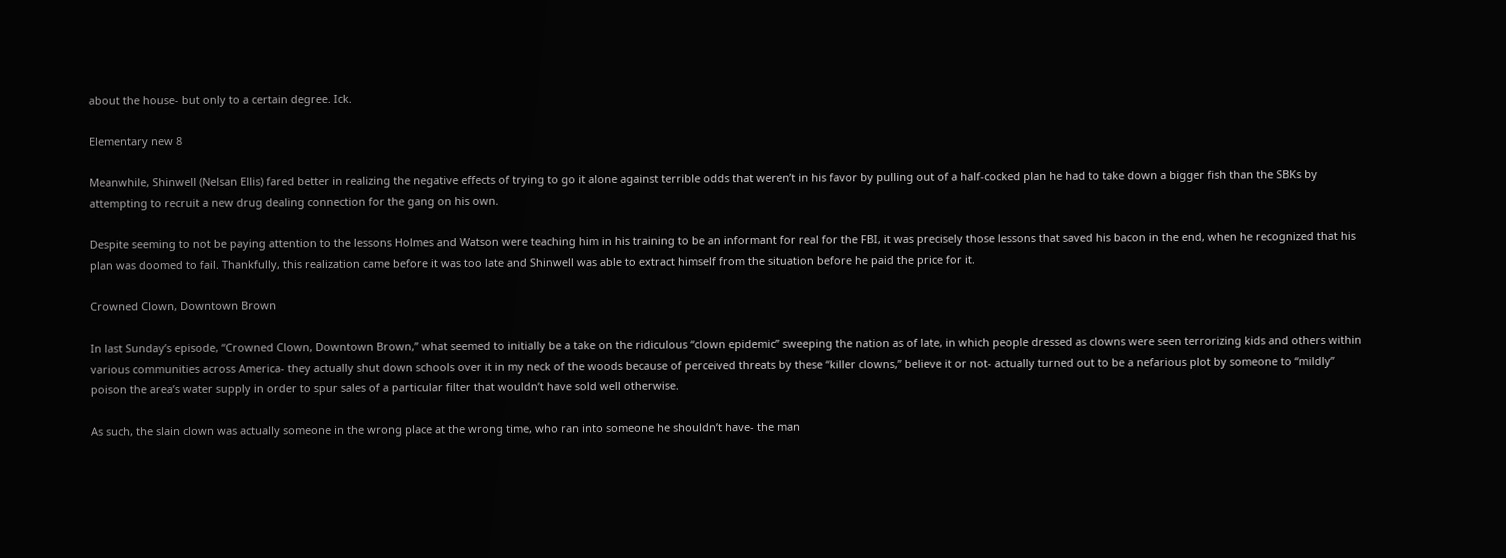about the house- but only to a certain degree. Ick.

Elementary new 8

Meanwhile, Shinwell (Nelsan Ellis) fared better in realizing the negative effects of trying to go it alone against terrible odds that weren’t in his favor by pulling out of a half-cocked plan he had to take down a bigger fish than the SBKs by attempting to recruit a new drug dealing connection for the gang on his own.

Despite seeming to not be paying attention to the lessons Holmes and Watson were teaching him in his training to be an informant for real for the FBI, it was precisely those lessons that saved his bacon in the end, when he recognized that his plan was doomed to fail. Thankfully, this realization came before it was too late and Shinwell was able to extract himself from the situation before he paid the price for it.

Crowned Clown, Downtown Brown

In last Sunday’s episode, “Crowned Clown, Downtown Brown,” what seemed to initially be a take on the ridiculous “clown epidemic” sweeping the nation as of late, in which people dressed as clowns were seen terrorizing kids and others within various communities across America- they actually shut down schools over it in my neck of the woods because of perceived threats by these “killer clowns,” believe it or not- actually turned out to be a nefarious plot by someone to “mildly” poison the area’s water supply in order to spur sales of a particular filter that wouldn’t have sold well otherwise.

As such, the slain clown was actually someone in the wrong place at the wrong time, who ran into someone he shouldn’t have- the man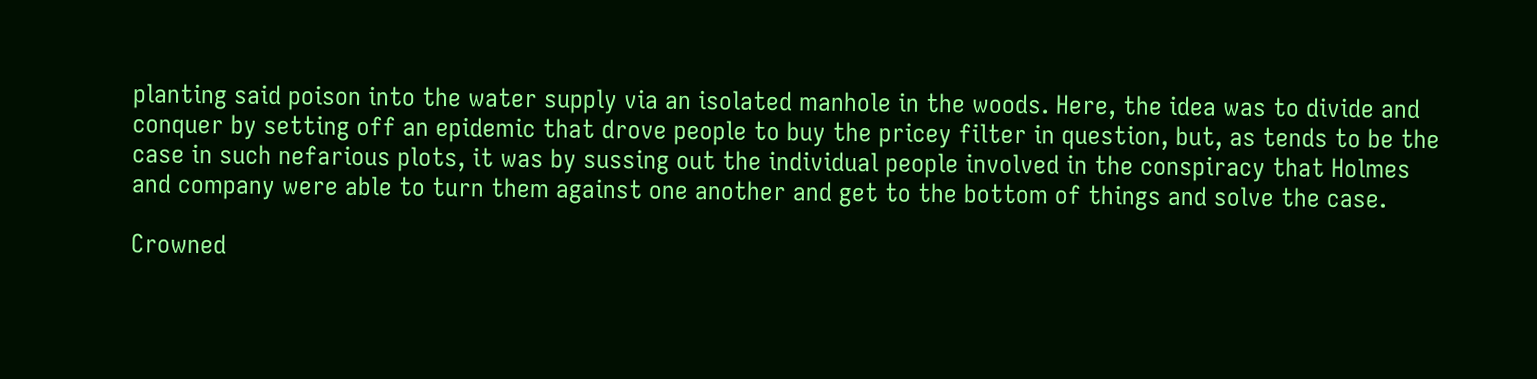planting said poison into the water supply via an isolated manhole in the woods. Here, the idea was to divide and conquer by setting off an epidemic that drove people to buy the pricey filter in question, but, as tends to be the case in such nefarious plots, it was by sussing out the individual people involved in the conspiracy that Holmes and company were able to turn them against one another and get to the bottom of things and solve the case.

Crowned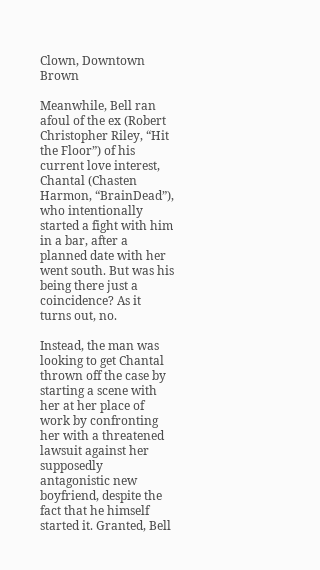Clown, Downtown Brown

Meanwhile, Bell ran afoul of the ex (Robert Christopher Riley, “Hit the Floor”) of his current love interest, Chantal (Chasten Harmon, “BrainDead”), who intentionally started a fight with him in a bar, after a planned date with her went south. But was his being there just a coincidence? As it turns out, no.

Instead, the man was looking to get Chantal thrown off the case by starting a scene with her at her place of work by confronting her with a threatened lawsuit against her supposedly antagonistic new boyfriend, despite the fact that he himself started it. Granted, Bell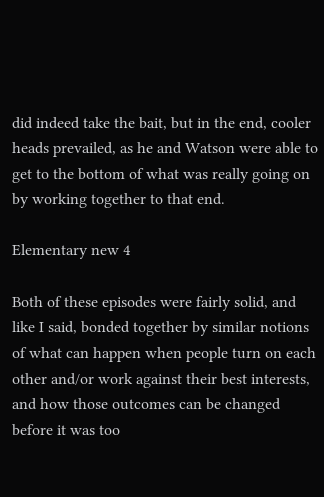did indeed take the bait, but in the end, cooler heads prevailed, as he and Watson were able to get to the bottom of what was really going on by working together to that end.

Elementary new 4

Both of these episodes were fairly solid, and like I said, bonded together by similar notions of what can happen when people turn on each other and/or work against their best interests, and how those outcomes can be changed before it was too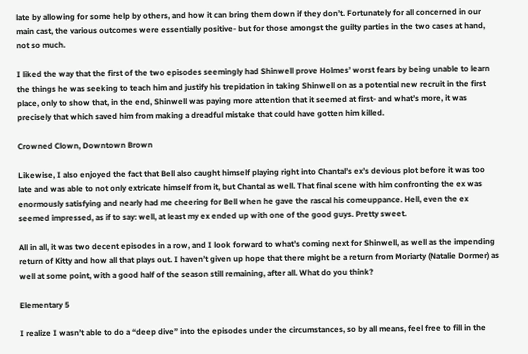late by allowing for some help by others, and how it can bring them down if they don’t. Fortunately for all concerned in our main cast, the various outcomes were essentially positive- but for those amongst the guilty parties in the two cases at hand, not so much.

I liked the way that the first of the two episodes seemingly had Shinwell prove Holmes’ worst fears by being unable to learn the things he was seeking to teach him and justify his trepidation in taking Shinwell on as a potential new recruit in the first place, only to show that, in the end, Shinwell was paying more attention that it seemed at first- and what’s more, it was precisely that which saved him from making a dreadful mistake that could have gotten him killed.

Crowned Clown, Downtown Brown

Likewise, I also enjoyed the fact that Bell also caught himself playing right into Chantal’s ex’s devious plot before it was too late and was able to not only extricate himself from it, but Chantal as well. That final scene with him confronting the ex was enormously satisfying and nearly had me cheering for Bell when he gave the rascal his comeuppance. Hell, even the ex seemed impressed, as if to say: well, at least my ex ended up with one of the good guys. Pretty sweet.

All in all, it was two decent episodes in a row, and I look forward to what’s coming next for Shinwell, as well as the impending return of Kitty and how all that plays out. I haven’t given up hope that there might be a return from Moriarty (Natalie Dormer) as well at some point, with a good half of the season still remaining, after all. What do you think?

Elementary 5

I realize I wasn’t able to do a “deep dive” into the episodes under the circumstances, so by all means, feel free to fill in the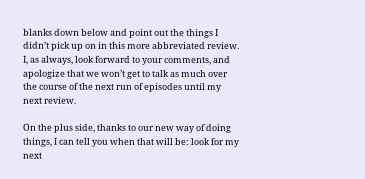blanks down below and point out the things I didn’t pick up on in this more abbreviated review. I, as always, look forward to your comments, and apologize that we won’t get to talk as much over the course of the next run of episodes until my next review.

On the plus side, thanks to our new way of doing things, I can tell you when that will be: look for my next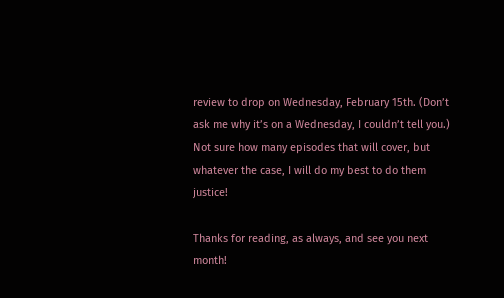review to drop on Wednesday, February 15th. (Don’t ask me why it’s on a Wednesday, I couldn’t tell you.) Not sure how many episodes that will cover, but whatever the case, I will do my best to do them justice!

Thanks for reading, as always, and see you next month!